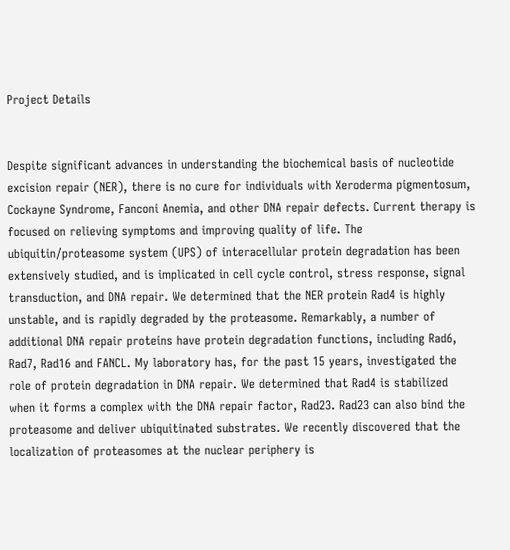Project Details


Despite significant advances in understanding the biochemical basis of nucleotide excision repair (NER), there is no cure for individuals with Xeroderma pigmentosum, Cockayne Syndrome, Fanconi Anemia, and other DNA repair defects. Current therapy is focused on relieving symptoms and improving quality of life. The ubiquitin/proteasome system (UPS) of interacellular protein degradation has been extensively studied, and is implicated in cell cycle control, stress response, signal transduction, and DNA repair. We determined that the NER protein Rad4 is highly unstable, and is rapidly degraded by the proteasome. Remarkably, a number of additional DNA repair proteins have protein degradation functions, including Rad6, Rad7, Rad16 and FANCL. My laboratory has, for the past 15 years, investigated the role of protein degradation in DNA repair. We determined that Rad4 is stabilized when it forms a complex with the DNA repair factor, Rad23. Rad23 can also bind the proteasome and deliver ubiquitinated substrates. We recently discovered that the localization of proteasomes at the nuclear periphery is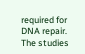required for DNA repair. The studies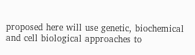proposed here will use genetic, biochemical and cell biological approaches to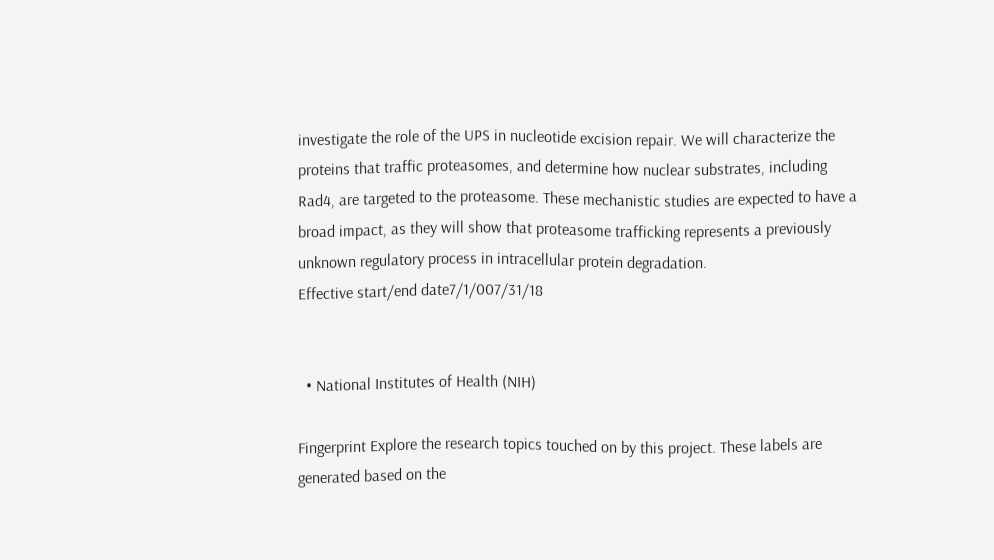investigate the role of the UPS in nucleotide excision repair. We will characterize the proteins that traffic proteasomes, and determine how nuclear substrates, including Rad4, are targeted to the proteasome. These mechanistic studies are expected to have a broad impact, as they will show that proteasome trafficking represents a previously unknown regulatory process in intracellular protein degradation.
Effective start/end date7/1/007/31/18


  • National Institutes of Health (NIH)

Fingerprint Explore the research topics touched on by this project. These labels are generated based on the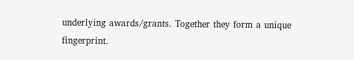underlying awards/grants. Together they form a unique fingerprint.